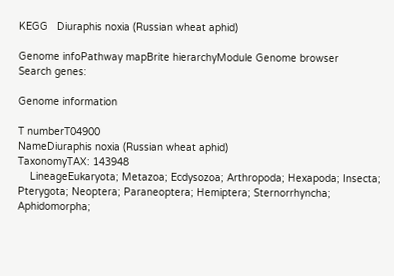KEGG   Diuraphis noxia (Russian wheat aphid)

Genome infoPathway mapBrite hierarchyModule Genome browser
Search genes:

Genome information

T numberT04900
NameDiuraphis noxia (Russian wheat aphid)
TaxonomyTAX: 143948
    LineageEukaryota; Metazoa; Ecdysozoa; Arthropoda; Hexapoda; Insecta; Pterygota; Neoptera; Paraneoptera; Hemiptera; Sternorrhyncha; Aphidomorpha;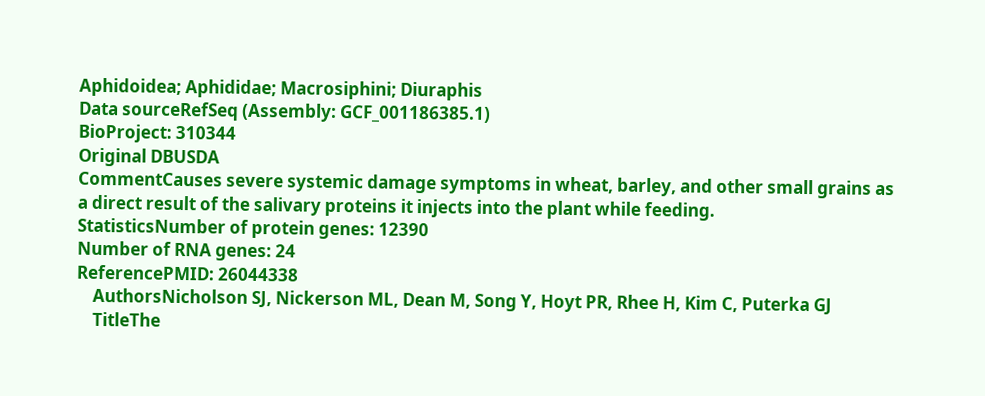Aphidoidea; Aphididae; Macrosiphini; Diuraphis
Data sourceRefSeq (Assembly: GCF_001186385.1)
BioProject: 310344
Original DBUSDA
CommentCauses severe systemic damage symptoms in wheat, barley, and other small grains as a direct result of the salivary proteins it injects into the plant while feeding.
StatisticsNumber of protein genes: 12390
Number of RNA genes: 24
ReferencePMID: 26044338
    AuthorsNicholson SJ, Nickerson ML, Dean M, Song Y, Hoyt PR, Rhee H, Kim C, Puterka GJ
    TitleThe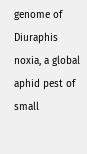genome of Diuraphis noxia, a global aphid pest of small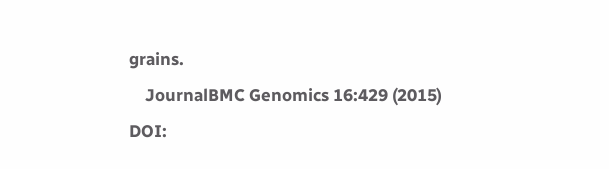grains.
    JournalBMC Genomics 16:429 (2015)
DOI: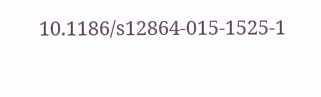10.1186/s12864-015-1525-1